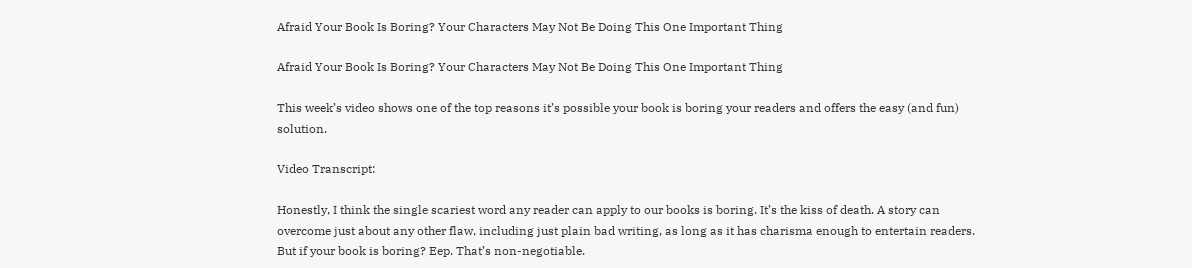Afraid Your Book Is Boring? Your Characters May Not Be Doing This One Important Thing

Afraid Your Book Is Boring? Your Characters May Not Be Doing This One Important Thing

This week’s video shows one of the top reasons it’s possible your book is boring your readers and offers the easy (and fun) solution.

Video Transcript:

Honestly, I think the single scariest word any reader can apply to our books is boring. It’s the kiss of death. A story can overcome just about any other flaw, including just plain bad writing, as long as it has charisma enough to entertain readers. But if your book is boring? Eep. That’s non-negotiable.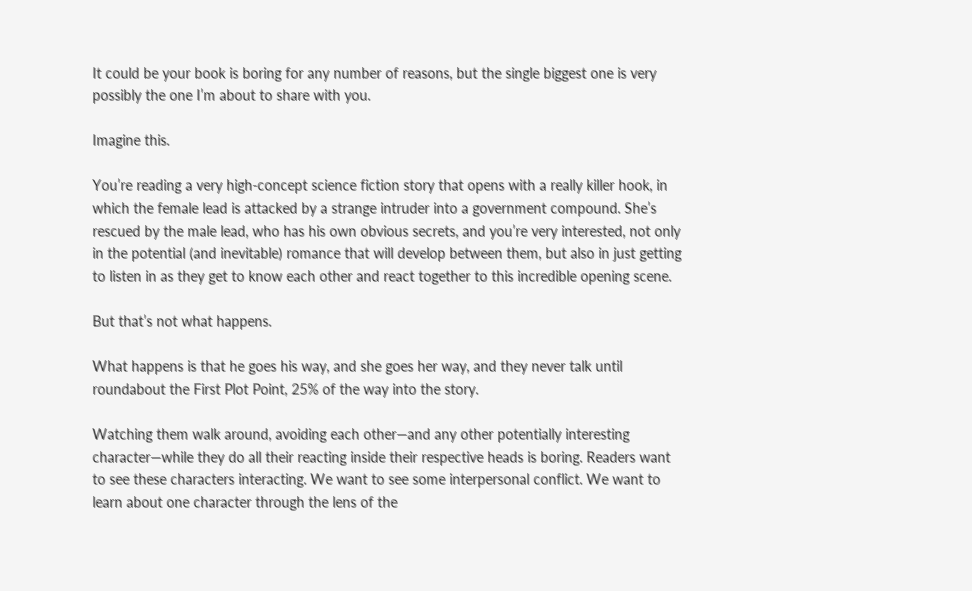It could be your book is boring for any number of reasons, but the single biggest one is very possibly the one I’m about to share with you.

Imagine this.

You’re reading a very high-concept science fiction story that opens with a really killer hook, in which the female lead is attacked by a strange intruder into a government compound. She’s rescued by the male lead, who has his own obvious secrets, and you’re very interested, not only in the potential (and inevitable) romance that will develop between them, but also in just getting to listen in as they get to know each other and react together to this incredible opening scene.

But that’s not what happens.

What happens is that he goes his way, and she goes her way, and they never talk until roundabout the First Plot Point, 25% of the way into the story.

Watching them walk around, avoiding each other—and any other potentially interesting character—while they do all their reacting inside their respective heads is boring. Readers want to see these characters interacting. We want to see some interpersonal conflict. We want to learn about one character through the lens of the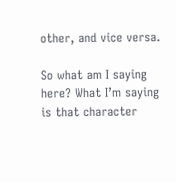other, and vice versa.

So what am I saying here? What I’m saying is that character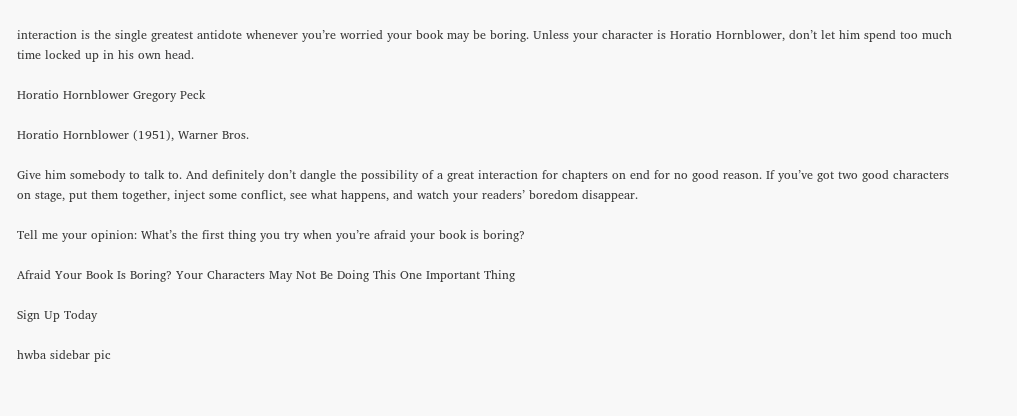interaction is the single greatest antidote whenever you’re worried your book may be boring. Unless your character is Horatio Hornblower, don’t let him spend too much time locked up in his own head.

Horatio Hornblower Gregory Peck

Horatio Hornblower (1951), Warner Bros.

Give him somebody to talk to. And definitely don’t dangle the possibility of a great interaction for chapters on end for no good reason. If you’ve got two good characters on stage, put them together, inject some conflict, see what happens, and watch your readers’ boredom disappear.

Tell me your opinion: What’s the first thing you try when you’re afraid your book is boring?

Afraid Your Book Is Boring? Your Characters May Not Be Doing This One Important Thing

Sign Up Today

hwba sidebar pic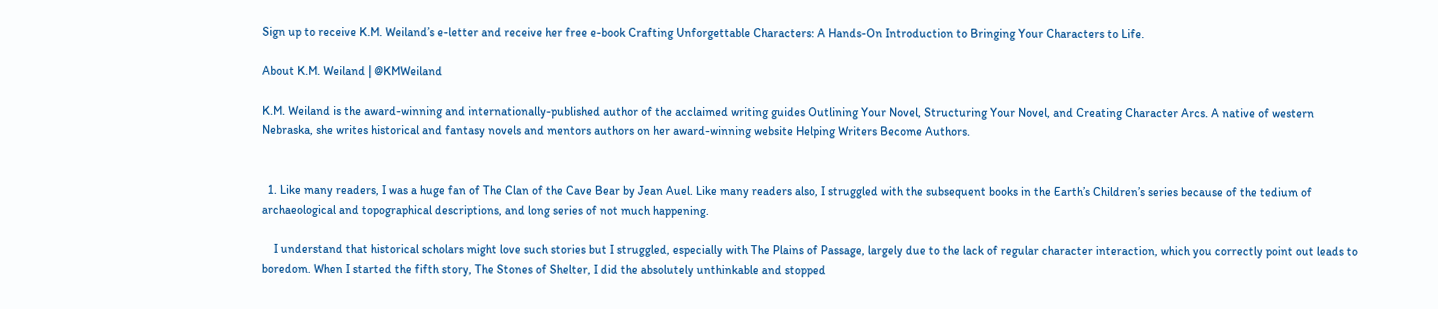Sign up to receive K.M. Weiland’s e-letter and receive her free e-book Crafting Unforgettable Characters: A Hands-On Introduction to Bringing Your Characters to Life.

About K.M. Weiland | @KMWeiland

K.M. Weiland is the award-winning and internationally-published author of the acclaimed writing guides Outlining Your Novel, Structuring Your Novel, and Creating Character Arcs. A native of western Nebraska, she writes historical and fantasy novels and mentors authors on her award-winning website Helping Writers Become Authors.


  1. Like many readers, I was a huge fan of The Clan of the Cave Bear by Jean Auel. Like many readers also, I struggled with the subsequent books in the Earth’s Children’s series because of the tedium of archaeological and topographical descriptions, and long series of not much happening.

    I understand that historical scholars might love such stories but I struggled, especially with The Plains of Passage, largely due to the lack of regular character interaction, which you correctly point out leads to boredom. When I started the fifth story, The Stones of Shelter, I did the absolutely unthinkable and stopped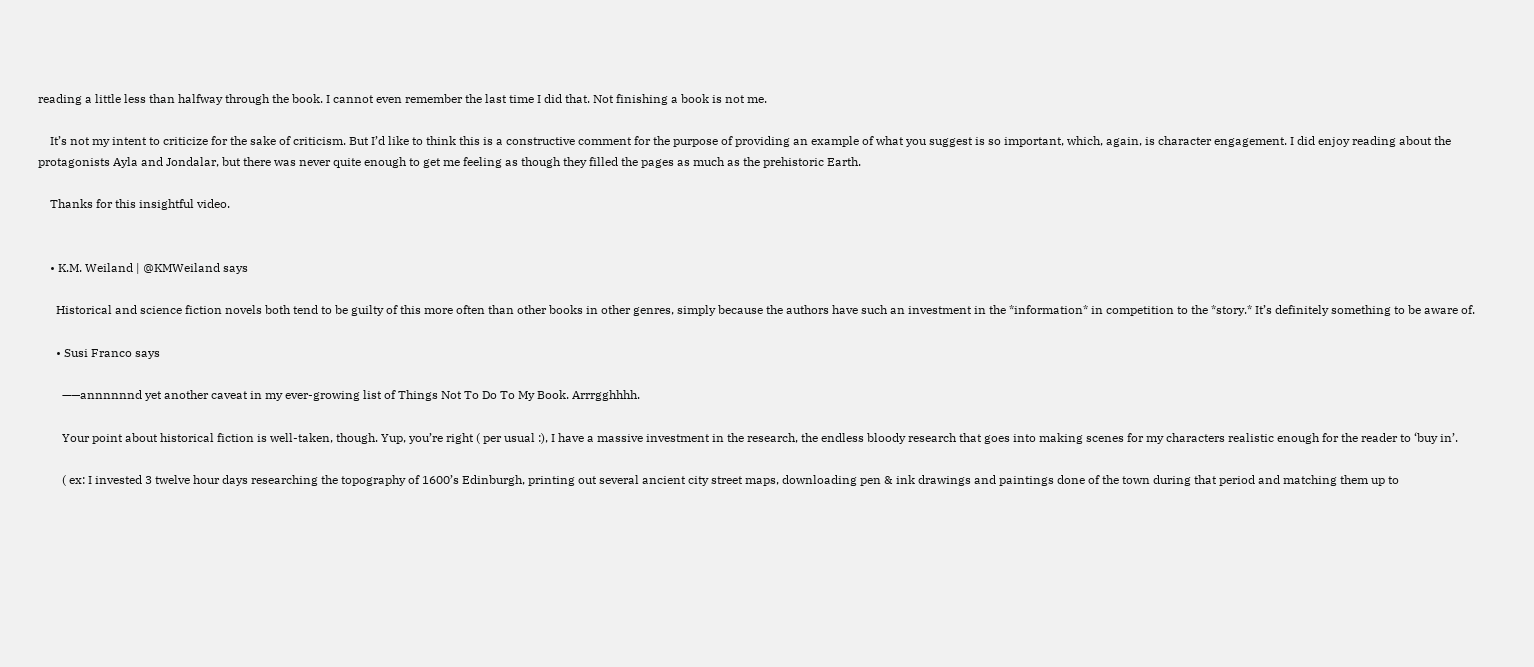reading a little less than halfway through the book. I cannot even remember the last time I did that. Not finishing a book is not me.

    It’s not my intent to criticize for the sake of criticism. But I’d like to think this is a constructive comment for the purpose of providing an example of what you suggest is so important, which, again, is character engagement. I did enjoy reading about the protagonists Ayla and Jondalar, but there was never quite enough to get me feeling as though they filled the pages as much as the prehistoric Earth.

    Thanks for this insightful video.


    • K.M. Weiland | @KMWeiland says

      Historical and science fiction novels both tend to be guilty of this more often than other books in other genres, simply because the authors have such an investment in the *information* in competition to the *story.* It’s definitely something to be aware of.

      • Susi Franco says

        ——annnnnnd yet another caveat in my ever-growing list of Things Not To Do To My Book. Arrrgghhhh.

        Your point about historical fiction is well-taken, though. Yup, you’re right ( per usual :), I have a massive investment in the research, the endless bloody research that goes into making scenes for my characters realistic enough for the reader to ‘buy in’.

        ( ex: I invested 3 twelve hour days researching the topography of 1600’s Edinburgh, printing out several ancient city street maps, downloading pen & ink drawings and paintings done of the town during that period and matching them up to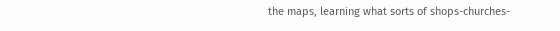the maps, learning what sorts of shops-churches-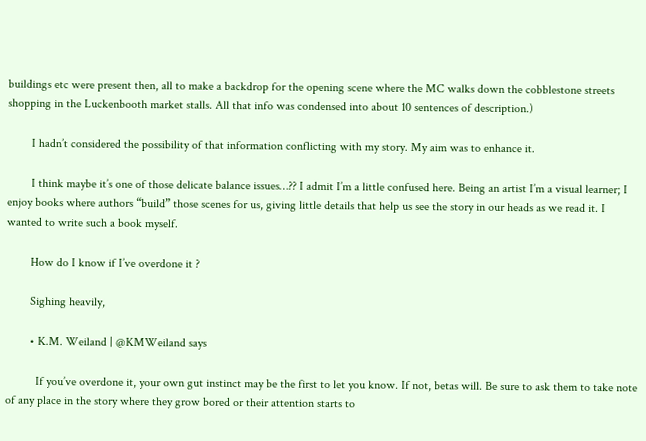buildings etc were present then, all to make a backdrop for the opening scene where the MC walks down the cobblestone streets shopping in the Luckenbooth market stalls. All that info was condensed into about 10 sentences of description.)

        I hadn’t considered the possibility of that information conflicting with my story. My aim was to enhance it.

        I think maybe it’s one of those delicate balance issues…?? I admit I’m a little confused here. Being an artist I’m a visual learner; I enjoy books where authors “build” those scenes for us, giving little details that help us see the story in our heads as we read it. I wanted to write such a book myself.

        How do I know if I’ve overdone it ?

        Sighing heavily,

        • K.M. Weiland | @KMWeiland says

          If you’ve overdone it, your own gut instinct may be the first to let you know. If not, betas will. Be sure to ask them to take note of any place in the story where they grow bored or their attention starts to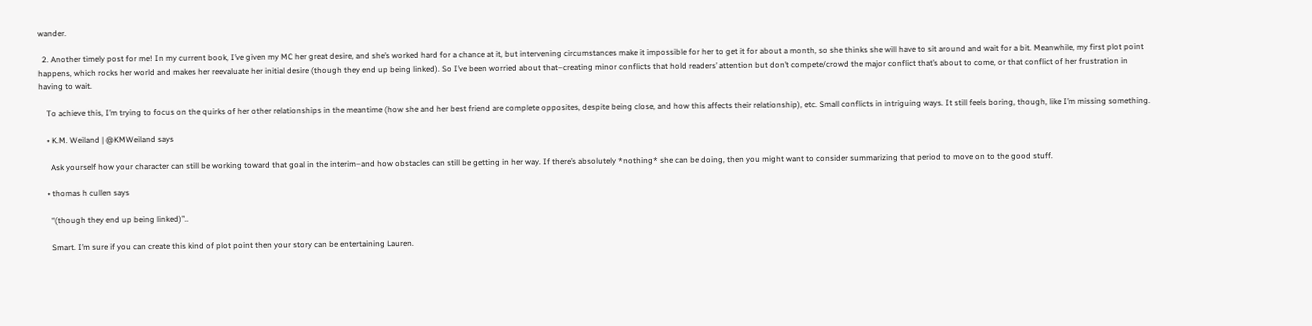wander.

  2. Another timely post for me! In my current book, I’ve given my MC her great desire, and she’s worked hard for a chance at it, but intervening circumstances make it impossible for her to get it for about a month, so she thinks she will have to sit around and wait for a bit. Meanwhile, my first plot point happens, which rocks her world and makes her reevaluate her initial desire (though they end up being linked). So I’ve been worried about that–creating minor conflicts that hold readers’ attention but don’t compete/crowd the major conflict that’s about to come, or that conflict of her frustration in having to wait.

    To achieve this, I’m trying to focus on the quirks of her other relationships in the meantime (how she and her best friend are complete opposites, despite being close, and how this affects their relationship), etc. Small conflicts in intriguing ways. It still feels boring, though, like I’m missing something.

    • K.M. Weiland | @KMWeiland says

      Ask yourself how your character can still be working toward that goal in the interim–and how obstacles can still be getting in her way. If there’s absolutely *nothing* she can be doing, then you might want to consider summarizing that period to move on to the good stuff.

    • thomas h cullen says

      “(though they end up being linked)”..

      Smart. I’m sure if you can create this kind of plot point then your story can be entertaining Lauren.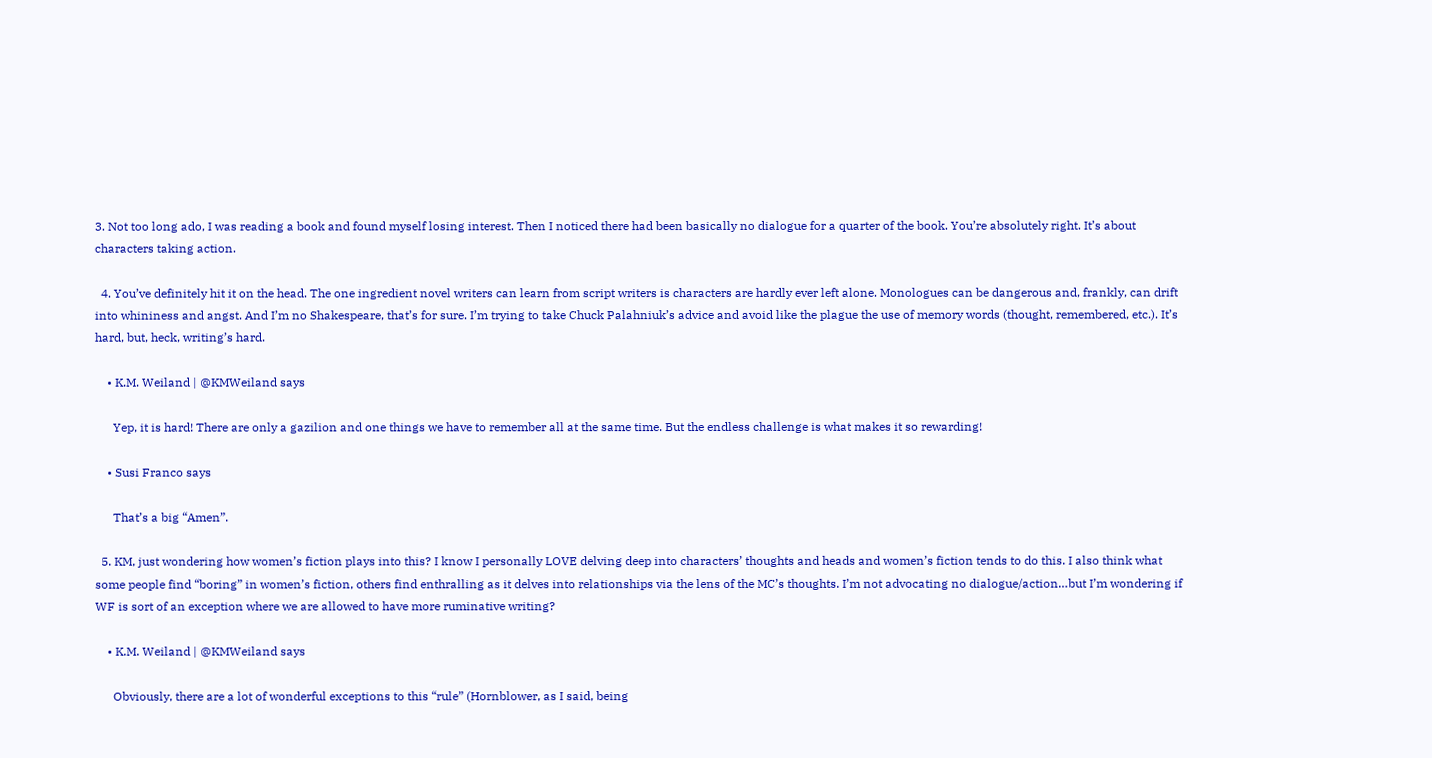3. Not too long ado, I was reading a book and found myself losing interest. Then I noticed there had been basically no dialogue for a quarter of the book. You’re absolutely right. It’s about characters taking action.

  4. You’ve definitely hit it on the head. The one ingredient novel writers can learn from script writers is characters are hardly ever left alone. Monologues can be dangerous and, frankly, can drift into whininess and angst. And I’m no Shakespeare, that’s for sure. I’m trying to take Chuck Palahniuk’s advice and avoid like the plague the use of memory words (thought, remembered, etc.). It’s hard, but, heck, writing’s hard.

    • K.M. Weiland | @KMWeiland says

      Yep, it is hard! There are only a gazilion and one things we have to remember all at the same time. But the endless challenge is what makes it so rewarding!

    • Susi Franco says

      That’s a big “Amen”.

  5. KM, just wondering how women’s fiction plays into this? I know I personally LOVE delving deep into characters’ thoughts and heads and women’s fiction tends to do this. I also think what some people find “boring” in women’s fiction, others find enthralling as it delves into relationships via the lens of the MC’s thoughts. I’m not advocating no dialogue/action…but I’m wondering if WF is sort of an exception where we are allowed to have more ruminative writing?

    • K.M. Weiland | @KMWeiland says

      Obviously, there are a lot of wonderful exceptions to this “rule” (Hornblower, as I said, being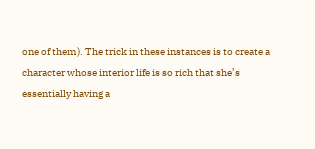one of them). The trick in these instances is to create a character whose interior life is so rich that she’s essentially having a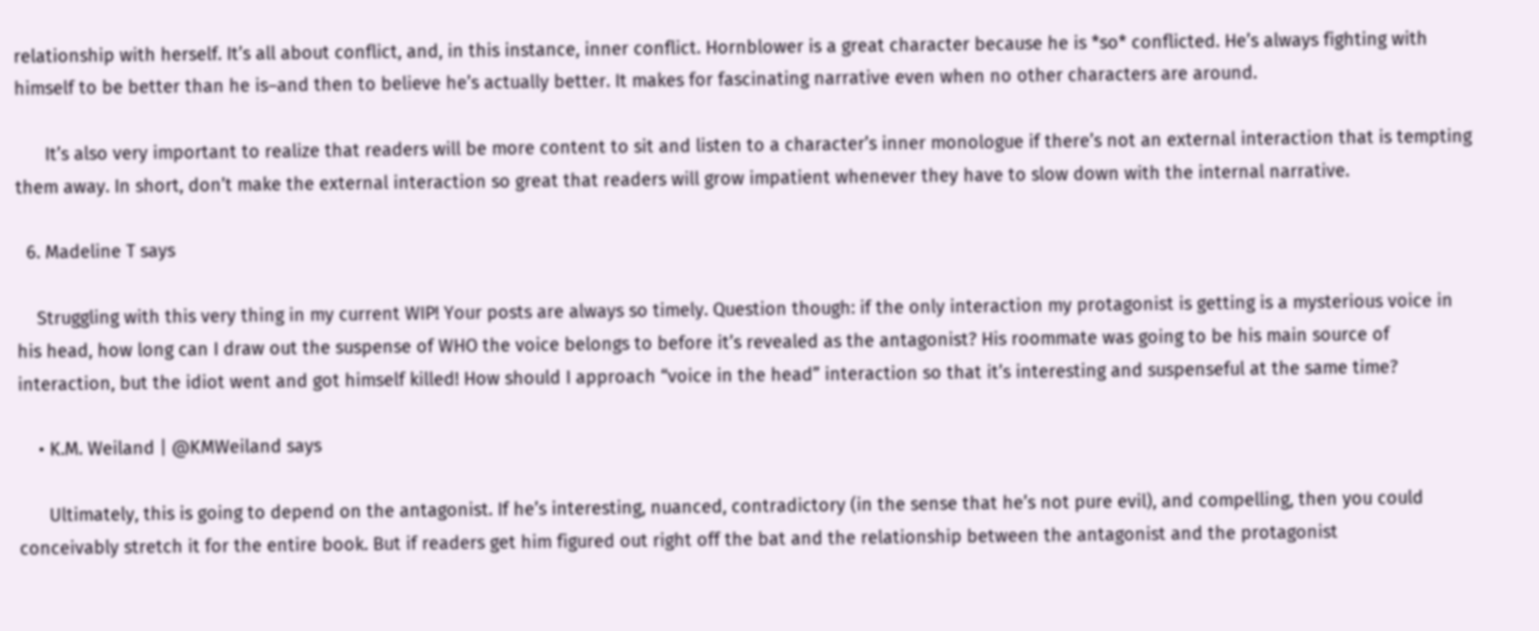relationship with herself. It’s all about conflict, and, in this instance, inner conflict. Hornblower is a great character because he is *so* conflicted. He’s always fighting with himself to be better than he is–and then to believe he’s actually better. It makes for fascinating narrative even when no other characters are around.

      It’s also very important to realize that readers will be more content to sit and listen to a character’s inner monologue if there’s not an external interaction that is tempting them away. In short, don’t make the external interaction so great that readers will grow impatient whenever they have to slow down with the internal narrative.

  6. Madeline T says

    Struggling with this very thing in my current WIP! Your posts are always so timely. Question though: if the only interaction my protagonist is getting is a mysterious voice in his head, how long can I draw out the suspense of WHO the voice belongs to before it’s revealed as the antagonist? His roommate was going to be his main source of interaction, but the idiot went and got himself killed! How should I approach “voice in the head” interaction so that it’s interesting and suspenseful at the same time?

    • K.M. Weiland | @KMWeiland says

      Ultimately, this is going to depend on the antagonist. If he’s interesting, nuanced, contradictory (in the sense that he’s not pure evil), and compelling, then you could conceivably stretch it for the entire book. But if readers get him figured out right off the bat and the relationship between the antagonist and the protagonist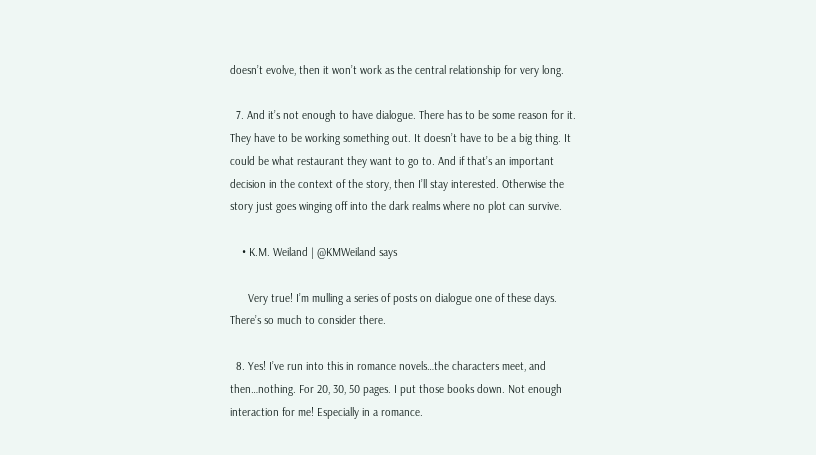doesn’t evolve, then it won’t work as the central relationship for very long.

  7. And it’s not enough to have dialogue. There has to be some reason for it. They have to be working something out. It doesn’t have to be a big thing. It could be what restaurant they want to go to. And if that’s an important decision in the context of the story, then I’ll stay interested. Otherwise the story just goes winging off into the dark realms where no plot can survive.

    • K.M. Weiland | @KMWeiland says

      Very true! I’m mulling a series of posts on dialogue one of these days. There’s so much to consider there.

  8. Yes! I’ve run into this in romance novels…the characters meet, and then…nothing. For 20, 30, 50 pages. I put those books down. Not enough interaction for me! Especially in a romance.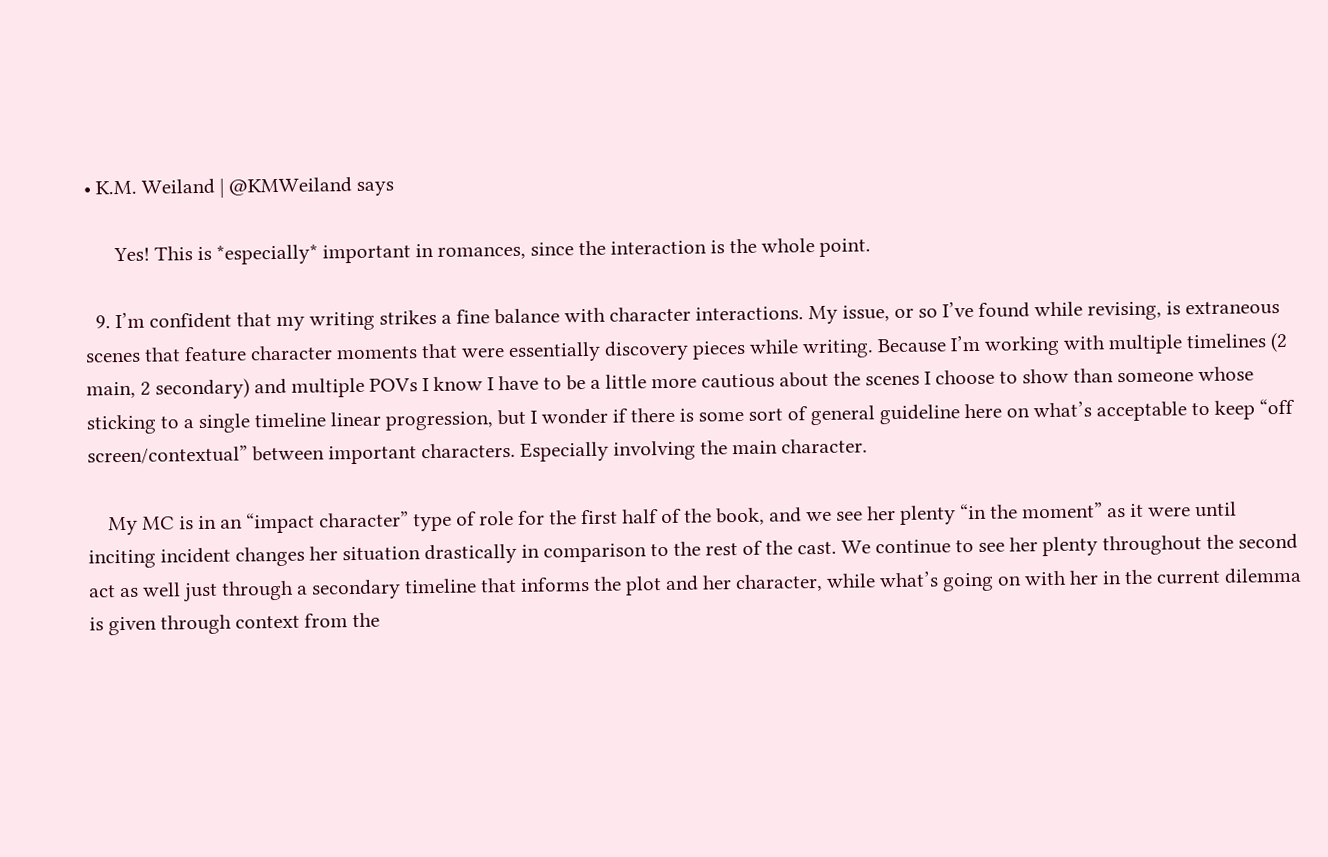• K.M. Weiland | @KMWeiland says

      Yes! This is *especially* important in romances, since the interaction is the whole point.

  9. I’m confident that my writing strikes a fine balance with character interactions. My issue, or so I’ve found while revising, is extraneous scenes that feature character moments that were essentially discovery pieces while writing. Because I’m working with multiple timelines (2 main, 2 secondary) and multiple POVs I know I have to be a little more cautious about the scenes I choose to show than someone whose sticking to a single timeline linear progression, but I wonder if there is some sort of general guideline here on what’s acceptable to keep “off screen/contextual” between important characters. Especially involving the main character.

    My MC is in an “impact character” type of role for the first half of the book, and we see her plenty “in the moment” as it were until inciting incident changes her situation drastically in comparison to the rest of the cast. We continue to see her plenty throughout the second act as well just through a secondary timeline that informs the plot and her character, while what’s going on with her in the current dilemma is given through context from the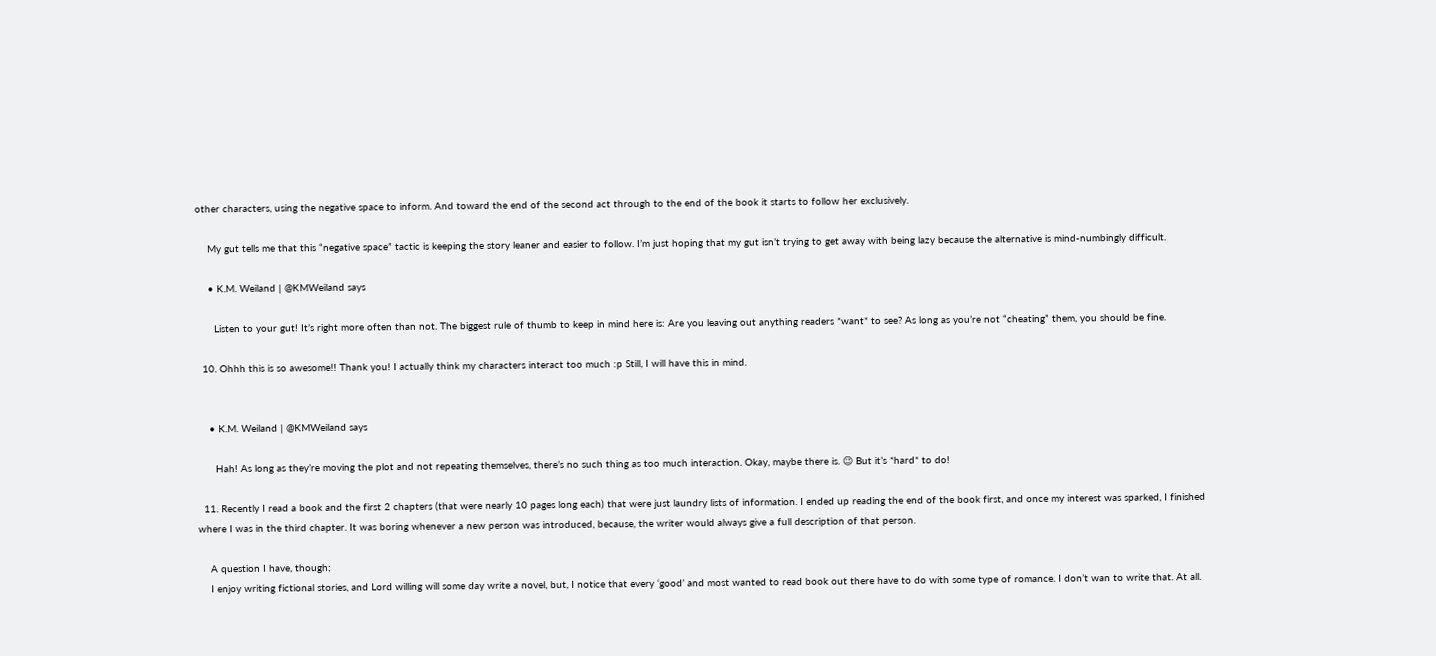other characters, using the negative space to inform. And toward the end of the second act through to the end of the book it starts to follow her exclusively.

    My gut tells me that this “negative space” tactic is keeping the story leaner and easier to follow. I’m just hoping that my gut isn’t trying to get away with being lazy because the alternative is mind-numbingly difficult.

    • K.M. Weiland | @KMWeiland says

      Listen to your gut! It’s right more often than not. The biggest rule of thumb to keep in mind here is: Are you leaving out anything readers *want* to see? As long as you’re not “cheating” them, you should be fine.

  10. Ohhh this is so awesome!! Thank you! I actually think my characters interact too much :p Still, I will have this in mind.


    • K.M. Weiland | @KMWeiland says

      Hah! As long as they’re moving the plot and not repeating themselves, there’s no such thing as too much interaction. Okay, maybe there is. 😉 But it’s *hard* to do!

  11. Recently I read a book and the first 2 chapters (that were nearly 10 pages long each) that were just laundry lists of information. I ended up reading the end of the book first, and once my interest was sparked, I finished where I was in the third chapter. It was boring whenever a new person was introduced, because, the writer would always give a full description of that person.

    A question I have, though;
    I enjoy writing fictional stories, and Lord willing will some day write a novel, but, I notice that every ‘good’ and most wanted to read book out there have to do with some type of romance. I don’t wan to write that. At all.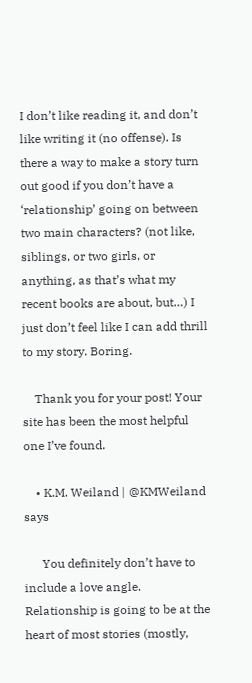I don’t like reading it, and don’t like writing it (no offense). Is there a way to make a story turn out good if you don’t have a ‘relationship’ going on between two main characters? (not like, siblings, or two girls, or anything, as that’s what my recent books are about, but…) I just don’t feel like I can add thrill to my story. Boring.

    Thank you for your post! Your site has been the most helpful one I’ve found.

    • K.M. Weiland | @KMWeiland says

      You definitely don’t have to include a love angle. Relationship is going to be at the heart of most stories (mostly,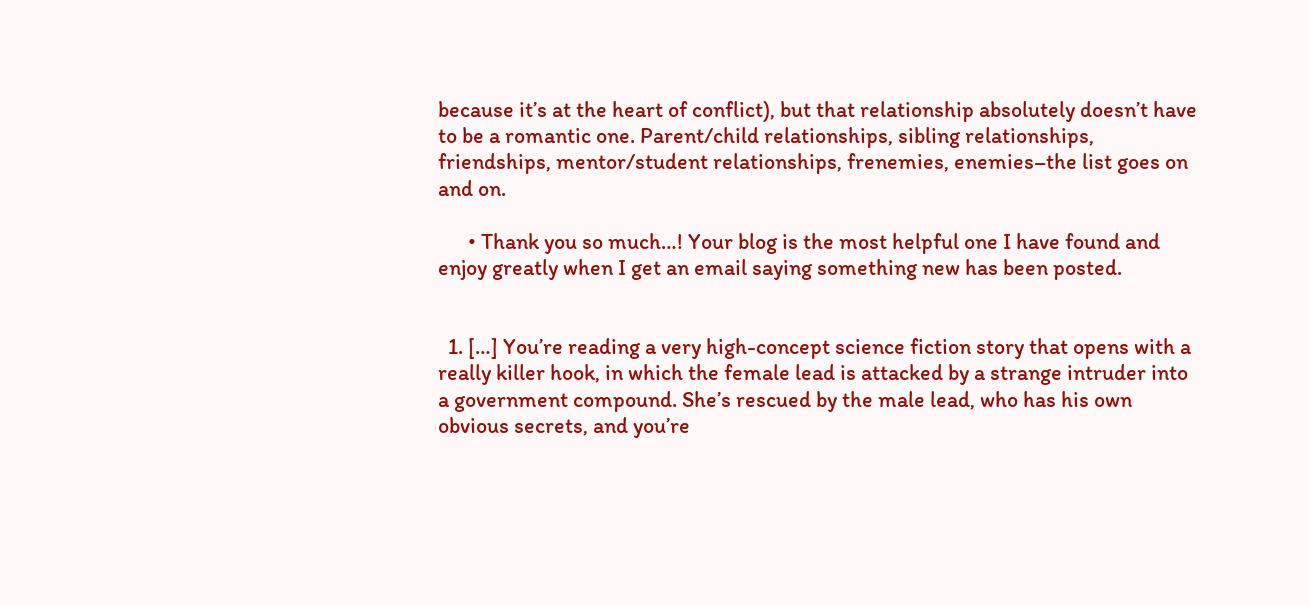because it’s at the heart of conflict), but that relationship absolutely doesn’t have to be a romantic one. Parent/child relationships, sibling relationships, friendships, mentor/student relationships, frenemies, enemies–the list goes on and on.

      • Thank you so much…! Your blog is the most helpful one I have found and enjoy greatly when I get an email saying something new has been posted.


  1. […] You’re reading a very high-concept science fiction story that opens with a really killer hook, in which the female lead is attacked by a strange intruder into a government compound. She’s rescued by the male lead, who has his own obvious secrets, and you’re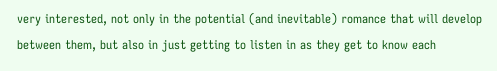very interested, not only in the potential (and inevitable) romance that will develop between them, but also in just getting to listen in as they get to know each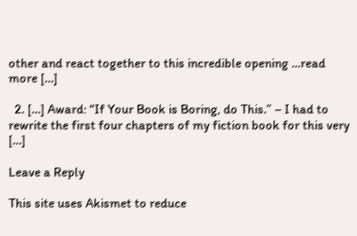other and react together to this incredible opening …read more […]

  2. […] Award: “If Your Book is Boring, do This.” – I had to rewrite the first four chapters of my fiction book for this very […]

Leave a Reply

This site uses Akismet to reduce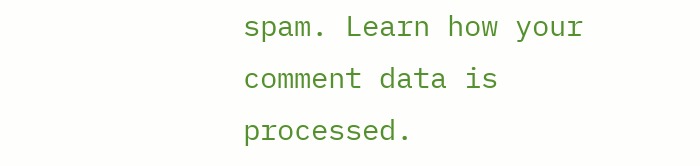spam. Learn how your comment data is processed.